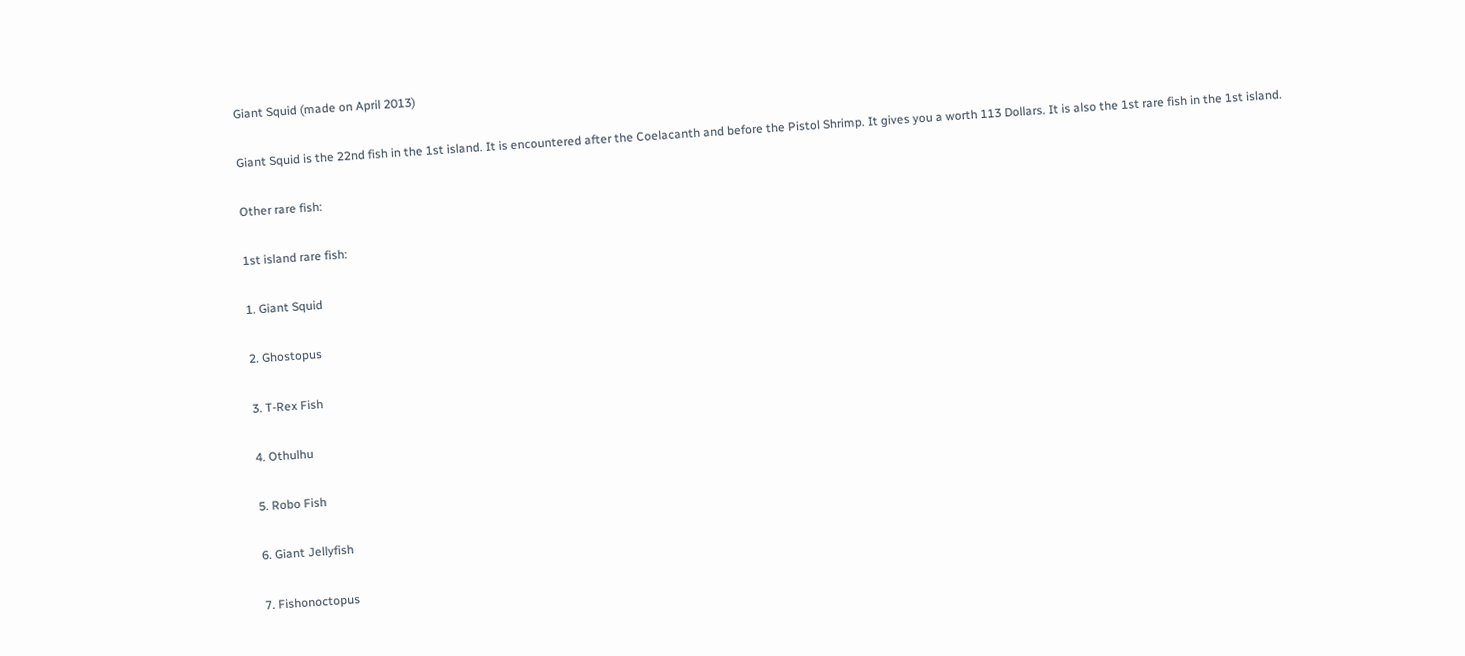Giant Squid (made on April 2013)

Giant Squid is the 22nd fish in the 1st island. It is encountered after the Coelacanth and before the Pistol Shrimp. It gives you a worth 113 Dollars. It is also the 1st rare fish in the 1st island.

Other rare fish:

1st island rare fish:

1. Giant Squid

2. Ghostopus

3. T-Rex Fish

4. Othulhu

5. Robo Fish

6. Giant Jellyfish

7. Fishonoctopus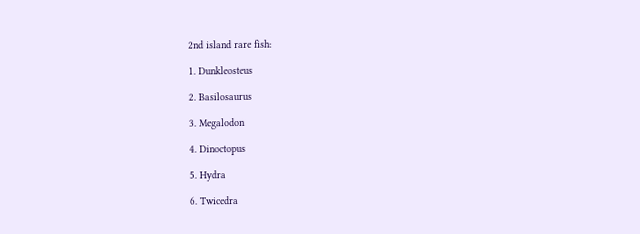2nd island rare fish:

1. Dunkleosteus

2. Basilosaurus

3. Megalodon

4. Dinoctopus

5. Hydra

6. Twicedra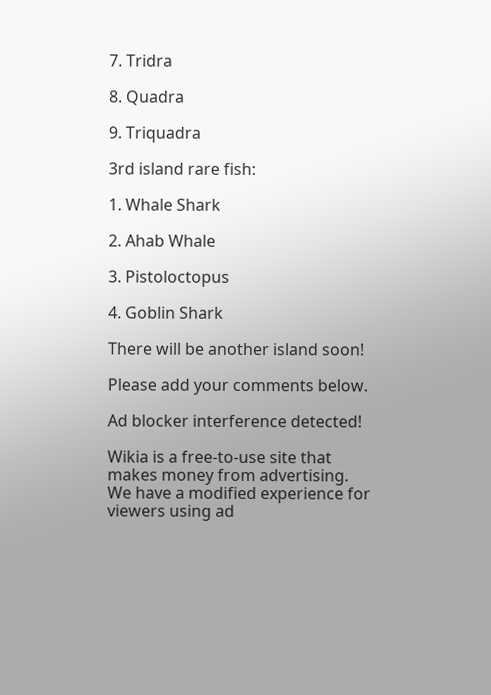7. Tridra

8. Quadra

9. Triquadra

3rd island rare fish:

1. Whale Shark

2. Ahab Whale

3. Pistoloctopus

4. Goblin Shark

There will be another island soon!

Please add your comments below.

Ad blocker interference detected!

Wikia is a free-to-use site that makes money from advertising. We have a modified experience for viewers using ad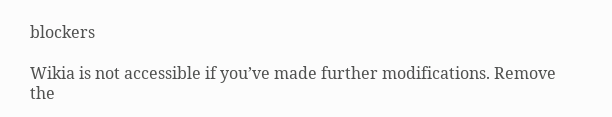blockers

Wikia is not accessible if you’ve made further modifications. Remove the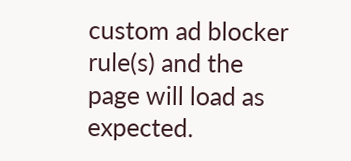custom ad blocker rule(s) and the page will load as expected.